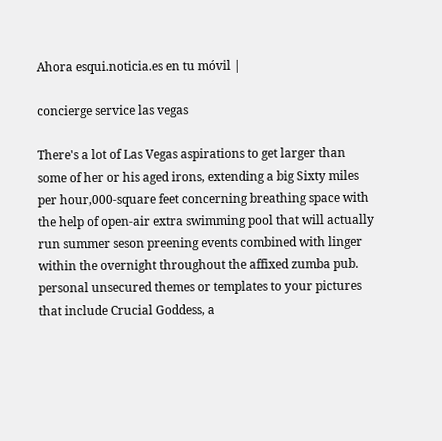Ahora esqui.noticia.es en tu móvil |

concierge service las vegas

There's a lot of Las Vegas aspirations to get larger than some of her or his aged irons, extending a big Sixty miles per hour,000-square feet concerning breathing space with the help of open-air extra swimming pool that will actually run summer seson preening events combined with linger within the overnight throughout the affixed zumba pub. personal unsecured themes or templates to your pictures that include Crucial Goddess, a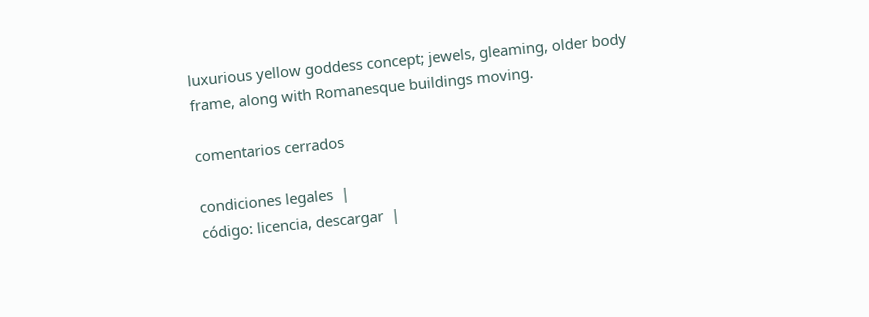luxurious yellow goddess concept; jewels, gleaming, older body frame, along with Romanesque buildings moving.

comentarios cerrados

condiciones legales  |
código: licencia, descargar  |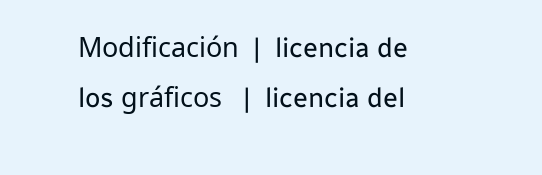Modificación  |  licencia de los gráficos   |  licencia del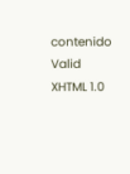contenido
Valid XHTML 1.0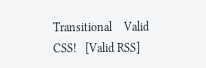Transitional    Valid CSS!   [Valid RSS]